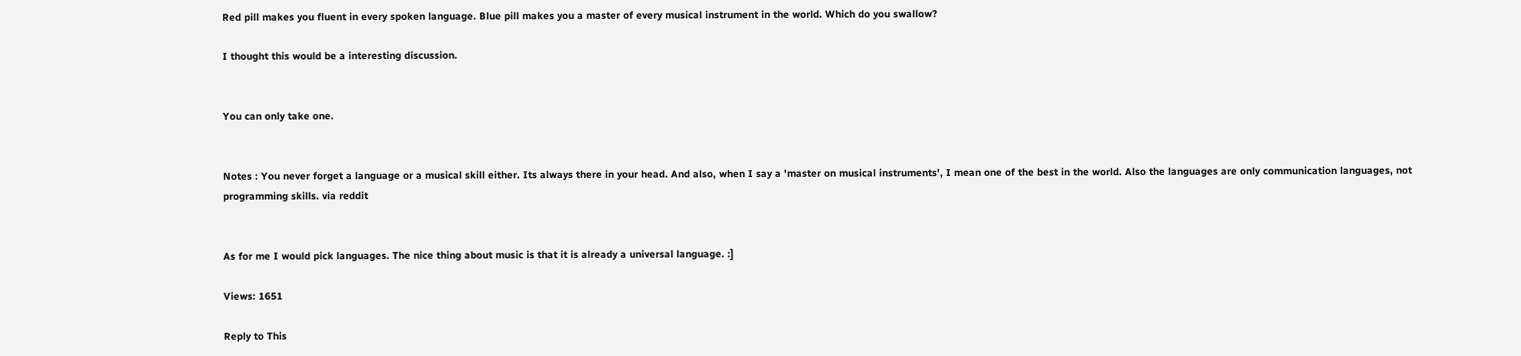Red pill makes you fluent in every spoken language. Blue pill makes you a master of every musical instrument in the world. Which do you swallow?

I thought this would be a interesting discussion.


You can only take one.


Notes : You never forget a language or a musical skill either. Its always there in your head. And also, when I say a 'master on musical instruments', I mean one of the best in the world. Also the languages are only communication languages, not programming skills. via reddit


As for me I would pick languages. The nice thing about music is that it is already a universal language. :]

Views: 1651

Reply to This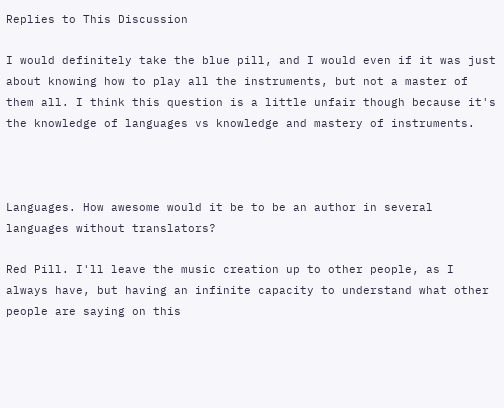Replies to This Discussion

I would definitely take the blue pill, and I would even if it was just about knowing how to play all the instruments, but not a master of them all. I think this question is a little unfair though because it's the knowledge of languages vs knowledge and mastery of instruments.



Languages. How awesome would it be to be an author in several languages without translators?

Red Pill. I'll leave the music creation up to other people, as I always have, but having an infinite capacity to understand what other people are saying on this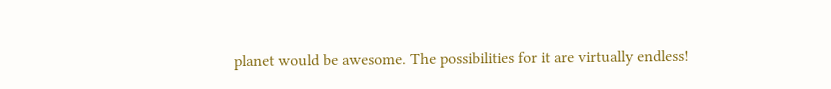planet would be awesome. The possibilities for it are virtually endless!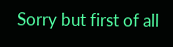Sorry but first of all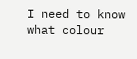I need to know what colour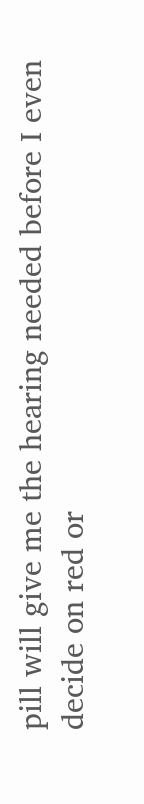pill will give me the hearing needed before I even decide on red or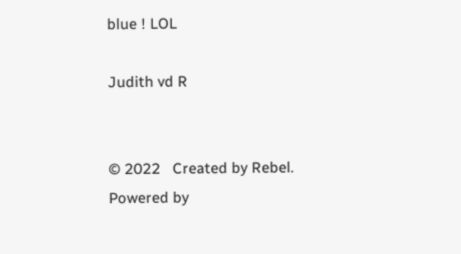blue ! LOL

Judith vd R


© 2022   Created by Rebel.   Powered by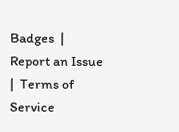Badges  |  Report an Issue  |  Terms of Service